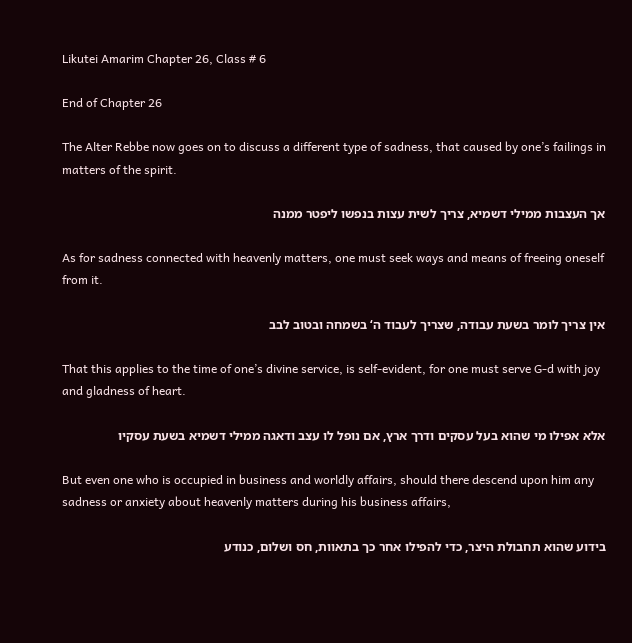Likutei Amarim Chapter 26, Class # 6

End of Chapter 26

The Alter Rebbe now goes on to discuss a different type of sadness, that caused by one’s failings in matters of the spirit.

אך העצבות ממילי דשמיא, צריך לשית עצות בנפשו ליפטר ממנה

As for sadness connected with heavenly matters, one must seek ways and means of freeing oneself from it.

אין צריך לומר בשעת עבודה, שצריך לעבוד ה‘ בשמחה ובטוב לבב

That this applies to the time of one’s divine service, is self-evident, for one must serve G‑d with joy and gladness of heart.

אלא אפילו מי שהוא בעל עסקים ודרך ארץ, אם נופל לו עצב ודאגה ממילי דשמיא בשעת עסקיו

But even one who is occupied in business and worldly affairs, should there descend upon him any sadness or anxiety about heavenly matters during his business affairs,

בידוע שהוא תחבולת היצר, כדי להפילו אחר כך בתאוות, חס ושלום, כנודע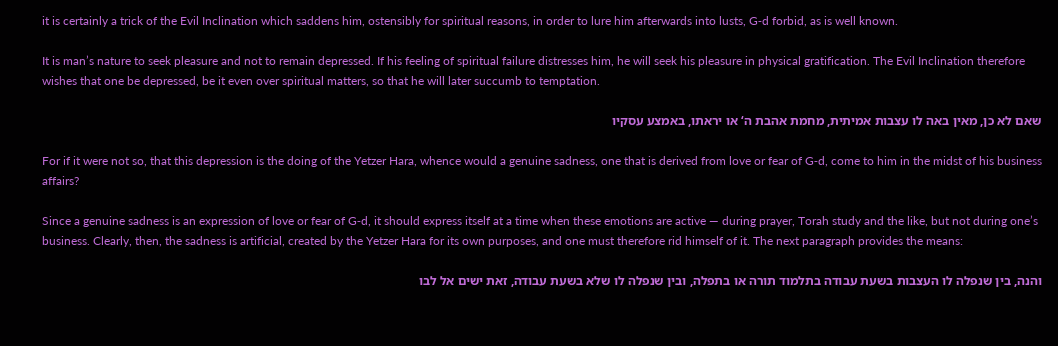it is certainly a trick of the Evil Inclination which saddens him, ostensibly for spiritual reasons, in order to lure him afterwards into lusts, G‑d forbid, as is well known.

It is man’s nature to seek pleasure and not to remain depressed. If his feeling of spiritual failure distresses him, he will seek his pleasure in physical gratification. The Evil Inclination therefore wishes that one be depressed, be it even over spiritual matters, so that he will later succumb to temptation.

שאם לא כן, מאין באה לו עצבות אמיתית, מחמת אהבת ה‘ או יראתו, באמצע עסקיו

For if it were not so, that this depression is the doing of the Yetzer Hara, whence would a genuine sadness, one that is derived from love or fear of G‑d, come to him in the midst of his business affairs?

Since a genuine sadness is an expression of love or fear of G‑d, it should express itself at a time when these emotions are active — during prayer, Torah study and the like, but not during one’s business. Clearly, then, the sadness is artificial, created by the Yetzer Hara for its own purposes, and one must therefore rid himself of it. The next paragraph provides the means:

והנה, בין שנפלה לו העצבות בשעת עבודה בתלמוד תורה או בתפלה, ובין שנפלה לו שלא בשעת עבודה, זאת ישים אל לבו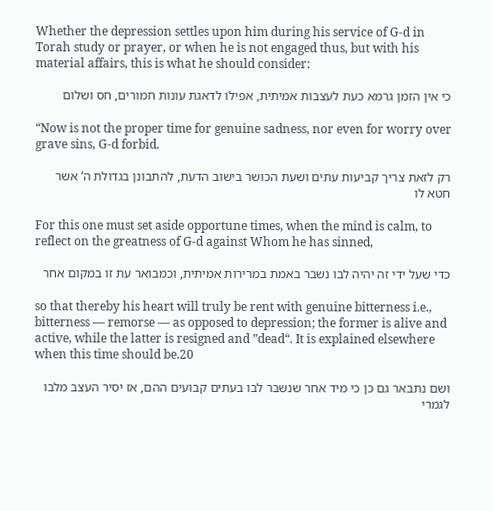Whether the depression settles upon him during his service of G‑d in Torah study or prayer, or when he is not engaged thus, but with his material affairs, this is what he should consider:

כי אין הזמן גרמא כעת לעצבות אמיתית, אפילו לדאגת עונות חמורים, חס ושלום

“Now is not the proper time for genuine sadness, nor even for worry over grave sins, G‑d forbid.

רק לזאת צריך קביעות עתים ושעת הכושר בישוב הדעת, להתבונן בגדולת ה’ אשר חטא לו

For this one must set aside opportune times, when the mind is calm, to reflect on the greatness of G‑d against Whom he has sinned,

כדי שעל ידי זה יהיה לבו נשבר באמת במרירות אמיתית, וכמבואר עת זו במקום אחר

so that thereby his heart will truly be rent with genuine bitterness i.e., bitterness — remorse — as opposed to depression; the former is alive and active, while the latter is resigned and ”dead“. It is explained elsewhere when this time should be.20

ושם נתבאר גם כן כי מיד אחר שנשבר לבו בעתים קבועים ההם, אז יסיר העצב מלבו לגמרי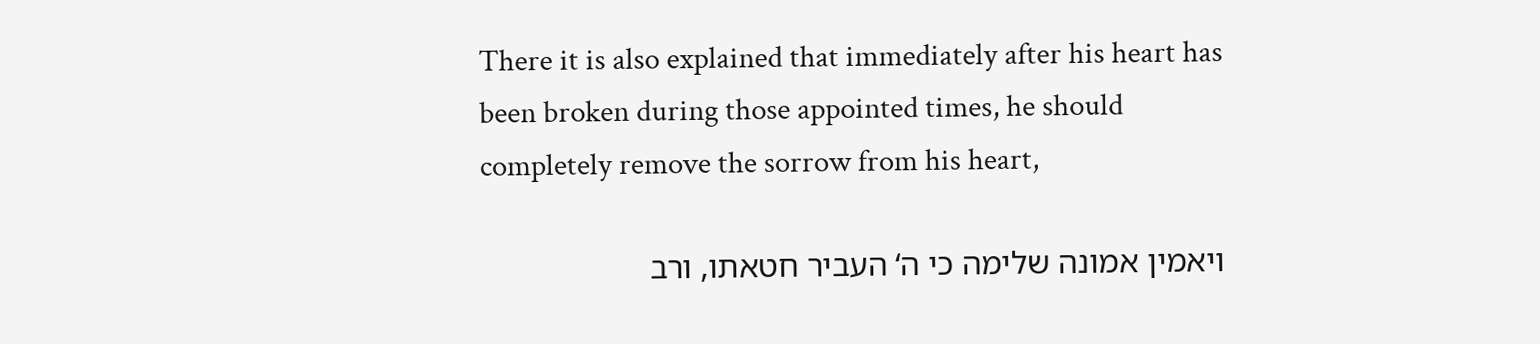There it is also explained that immediately after his heart has been broken during those appointed times, he should completely remove the sorrow from his heart,

ויאמין אמונה שלימה כי ה‘ העביר חטאתו, ורב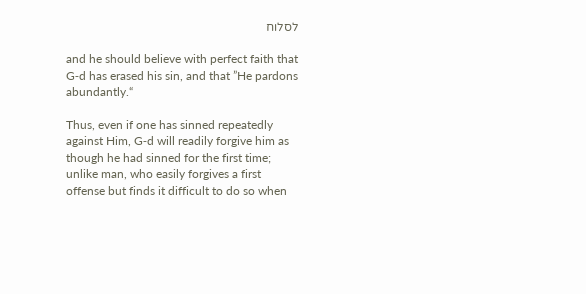לסלוח

and he should believe with perfect faith that G‑d has erased his sin, and that ”He pardons abundantly.“

Thus, even if one has sinned repeatedly against Him, G‑d will readily forgive him as though he had sinned for the first time; unlike man, who easily forgives a first offense but finds it difficult to do so when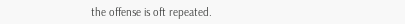the offense is oft repeated.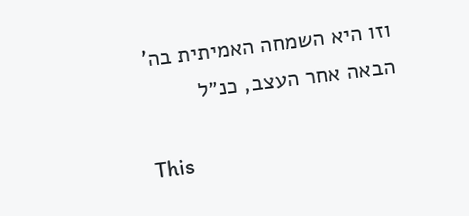וזו היא השמחה האמיתית בה’ הבאה אחר העצב, כנ״ל

This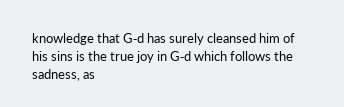knowledge that G‑d has surely cleansed him of his sins is the true joy in G‑d which follows the sadness, as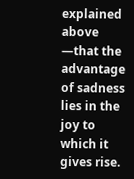explained above —that the advantage of sadness lies in the joy to which it gives rise.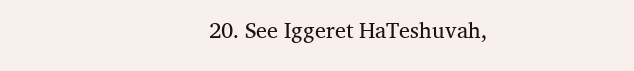20. See Iggeret HaTeshuvah,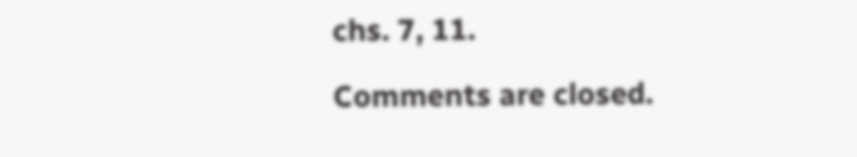chs. 7, 11.

Comments are closed.